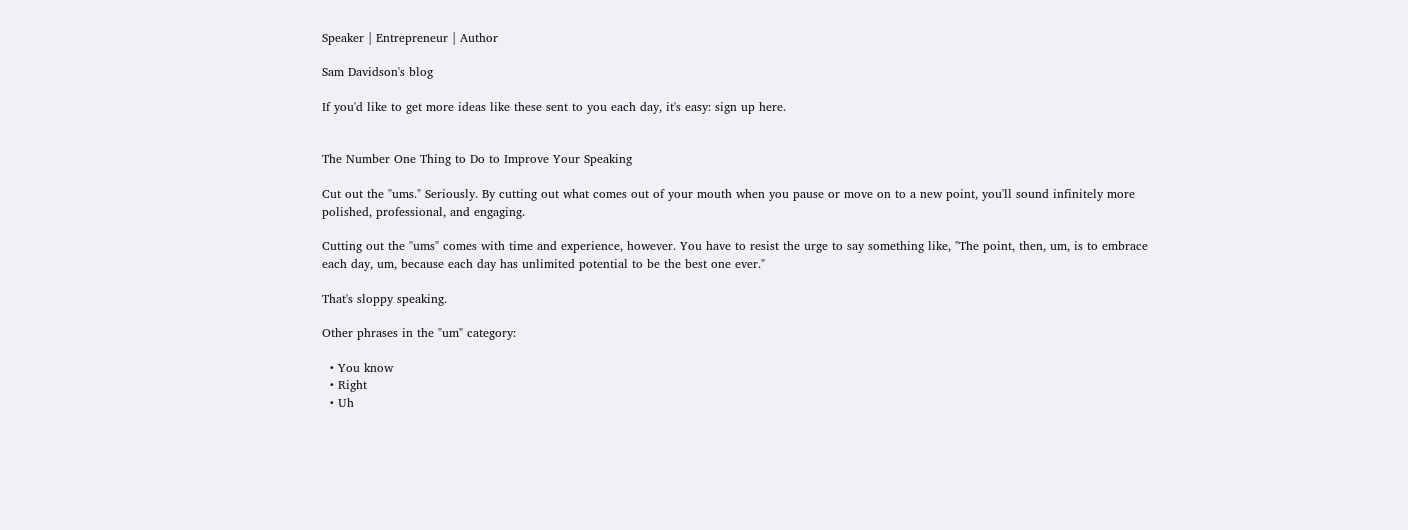Speaker | Entrepreneur | Author

Sam Davidson's blog

If you'd like to get more ideas like these sent to you each day, it's easy: sign up here.


The Number One Thing to Do to Improve Your Speaking

Cut out the "ums." Seriously. By cutting out what comes out of your mouth when you pause or move on to a new point, you'll sound infinitely more polished, professional, and engaging.

Cutting out the "ums" comes with time and experience, however. You have to resist the urge to say something like, "The point, then, um, is to embrace each day, um, because each day has unlimited potential to be the best one ever."

That's sloppy speaking.

Other phrases in the "um" category:

  • You know
  • Right
  • Uh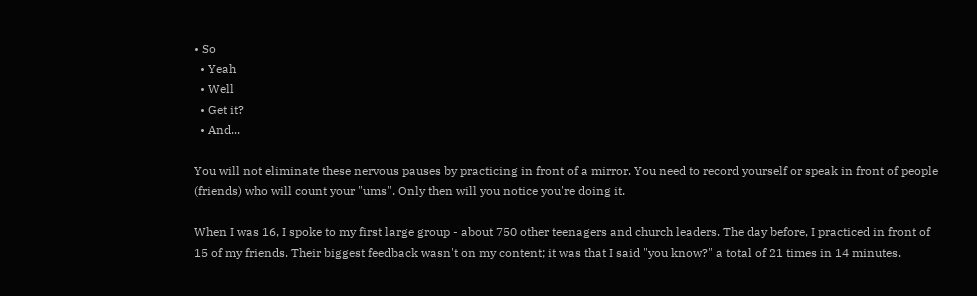• So
  • Yeah
  • Well
  • Get it?
  • And...

You will not eliminate these nervous pauses by practicing in front of a mirror. You need to record yourself or speak in front of people (friends) who will count your "ums". Only then will you notice you're doing it.

When I was 16, I spoke to my first large group - about 750 other teenagers and church leaders. The day before, I practiced in front of 15 of my friends. Their biggest feedback wasn't on my content; it was that I said "you know?" a total of 21 times in 14 minutes.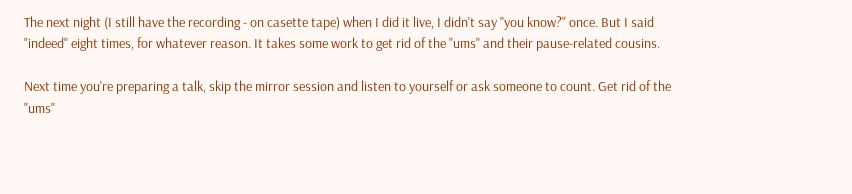The next night (I still have the recording - on casette tape) when I did it live, I didn't say "you know?" once. But I said "indeed" eight times, for whatever reason. It takes some work to get rid of the "ums" and their pause-related cousins.

Next time you're preparing a talk, skip the mirror session and listen to yourself or ask someone to count. Get rid of the "ums"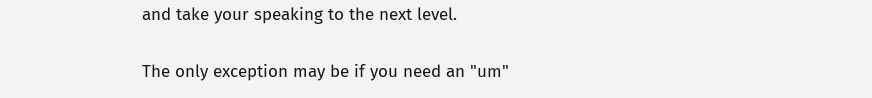and take your speaking to the next level.

The only exception may be if you need an "um"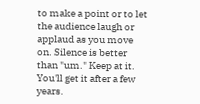to make a point or to let the audience laugh or applaud as you move on. Silence is better than "um." Keep at it. You'll get it after a few years.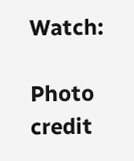Watch:

Photo credit